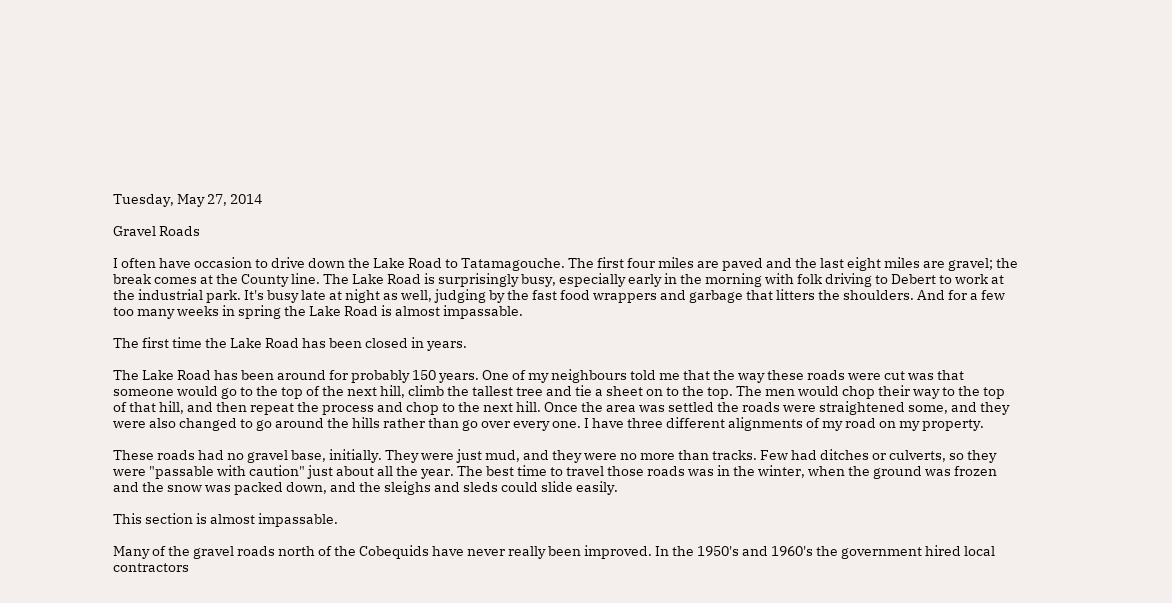Tuesday, May 27, 2014

Gravel Roads

I often have occasion to drive down the Lake Road to Tatamagouche. The first four miles are paved and the last eight miles are gravel; the break comes at the County line. The Lake Road is surprisingly busy, especially early in the morning with folk driving to Debert to work at the industrial park. It's busy late at night as well, judging by the fast food wrappers and garbage that litters the shoulders. And for a few too many weeks in spring the Lake Road is almost impassable.

The first time the Lake Road has been closed in years.

The Lake Road has been around for probably 150 years. One of my neighbours told me that the way these roads were cut was that someone would go to the top of the next hill, climb the tallest tree and tie a sheet on to the top. The men would chop their way to the top of that hill, and then repeat the process and chop to the next hill. Once the area was settled the roads were straightened some, and they were also changed to go around the hills rather than go over every one. I have three different alignments of my road on my property.

These roads had no gravel base, initially. They were just mud, and they were no more than tracks. Few had ditches or culverts, so they were "passable with caution" just about all the year. The best time to travel those roads was in the winter, when the ground was frozen and the snow was packed down, and the sleighs and sleds could slide easily.

This section is almost impassable.

Many of the gravel roads north of the Cobequids have never really been improved. In the 1950's and 1960's the government hired local contractors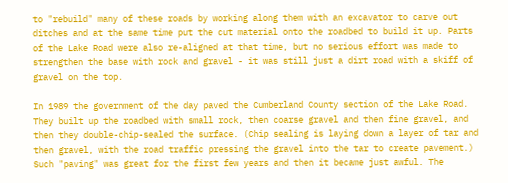to "rebuild" many of these roads by working along them with an excavator to carve out ditches and at the same time put the cut material onto the roadbed to build it up. Parts of the Lake Road were also re-aligned at that time, but no serious effort was made to strengthen the base with rock and gravel - it was still just a dirt road with a skiff of gravel on the top.

In 1989 the government of the day paved the Cumberland County section of the Lake Road. They built up the roadbed with small rock, then coarse gravel and then fine gravel, and then they double-chip-sealed the surface. (Chip sealing is laying down a layer of tar and then gravel, with the road traffic pressing the gravel into the tar to create pavement.) Such "paving" was great for the first few years and then it became just awful. The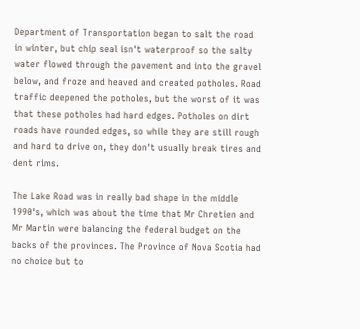Department of Transportation began to salt the road in winter, but chip seal isn't waterproof so the salty water flowed through the pavement and into the gravel below, and froze and heaved and created potholes. Road traffic deepened the potholes, but the worst of it was that these potholes had hard edges. Potholes on dirt roads have rounded edges, so while they are still rough and hard to drive on, they don't usually break tires and dent rims.

The Lake Road was in really bad shape in the middle 1990's, which was about the time that Mr Chretien and Mr Martin were balancing the federal budget on the backs of the provinces. The Province of Nova Scotia had no choice but to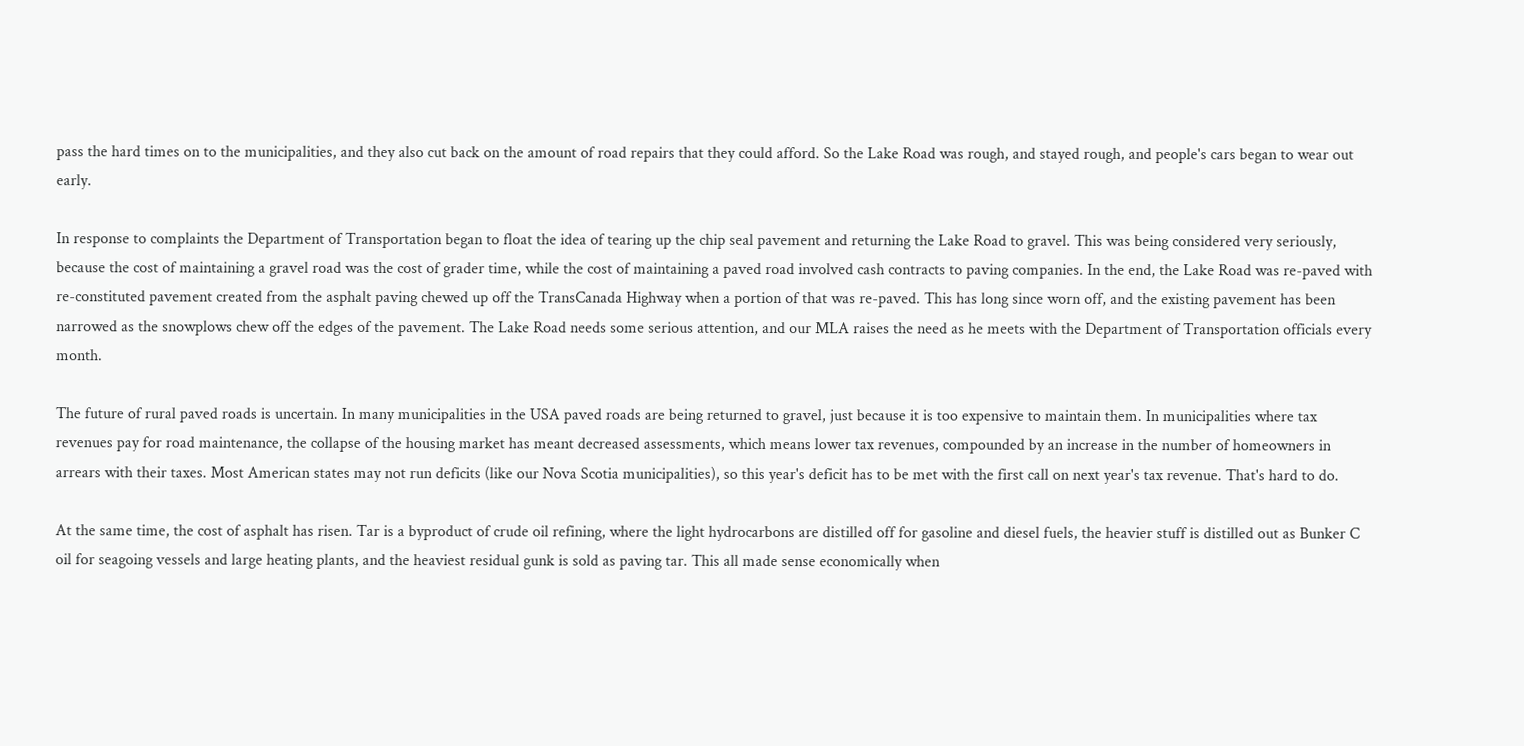pass the hard times on to the municipalities, and they also cut back on the amount of road repairs that they could afford. So the Lake Road was rough, and stayed rough, and people's cars began to wear out early.

In response to complaints the Department of Transportation began to float the idea of tearing up the chip seal pavement and returning the Lake Road to gravel. This was being considered very seriously, because the cost of maintaining a gravel road was the cost of grader time, while the cost of maintaining a paved road involved cash contracts to paving companies. In the end, the Lake Road was re-paved with re-constituted pavement created from the asphalt paving chewed up off the TransCanada Highway when a portion of that was re-paved. This has long since worn off, and the existing pavement has been narrowed as the snowplows chew off the edges of the pavement. The Lake Road needs some serious attention, and our MLA raises the need as he meets with the Department of Transportation officials every month.

The future of rural paved roads is uncertain. In many municipalities in the USA paved roads are being returned to gravel, just because it is too expensive to maintain them. In municipalities where tax revenues pay for road maintenance, the collapse of the housing market has meant decreased assessments, which means lower tax revenues, compounded by an increase in the number of homeowners in arrears with their taxes. Most American states may not run deficits (like our Nova Scotia municipalities), so this year's deficit has to be met with the first call on next year's tax revenue. That's hard to do.

At the same time, the cost of asphalt has risen. Tar is a byproduct of crude oil refining, where the light hydrocarbons are distilled off for gasoline and diesel fuels, the heavier stuff is distilled out as Bunker C oil for seagoing vessels and large heating plants, and the heaviest residual gunk is sold as paving tar. This all made sense economically when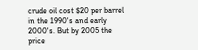crude oil cost $20 per barrel in the 1990's and early 2000's. But by 2005 the price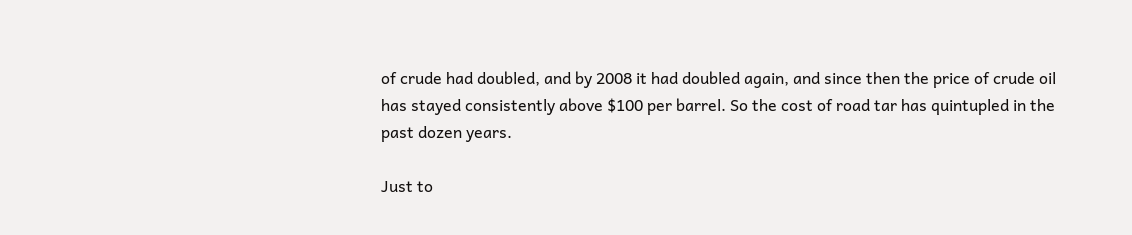of crude had doubled, and by 2008 it had doubled again, and since then the price of crude oil has stayed consistently above $100 per barrel. So the cost of road tar has quintupled in the past dozen years.

Just to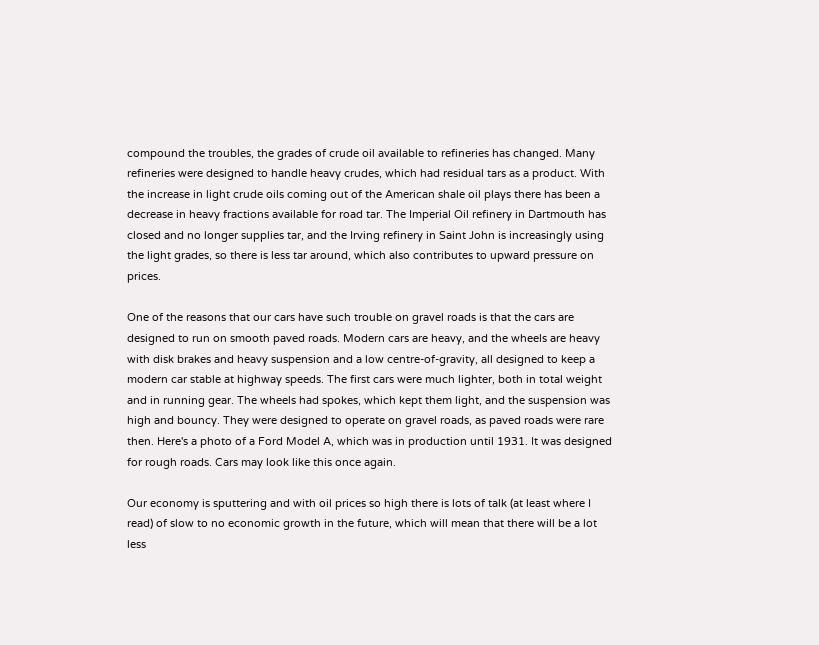compound the troubles, the grades of crude oil available to refineries has changed. Many refineries were designed to handle heavy crudes, which had residual tars as a product. With the increase in light crude oils coming out of the American shale oil plays there has been a decrease in heavy fractions available for road tar. The Imperial Oil refinery in Dartmouth has closed and no longer supplies tar, and the Irving refinery in Saint John is increasingly using the light grades, so there is less tar around, which also contributes to upward pressure on prices.

One of the reasons that our cars have such trouble on gravel roads is that the cars are designed to run on smooth paved roads. Modern cars are heavy, and the wheels are heavy with disk brakes and heavy suspension and a low centre-of-gravity, all designed to keep a modern car stable at highway speeds. The first cars were much lighter, both in total weight and in running gear. The wheels had spokes, which kept them light, and the suspension was high and bouncy. They were designed to operate on gravel roads, as paved roads were rare then. Here's a photo of a Ford Model A, which was in production until 1931. It was designed for rough roads. Cars may look like this once again.

Our economy is sputtering and with oil prices so high there is lots of talk (at least where I read) of slow to no economic growth in the future, which will mean that there will be a lot less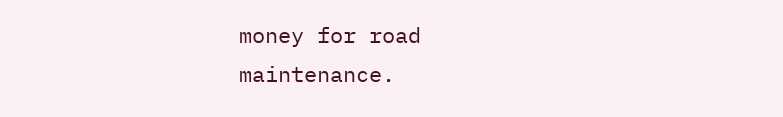money for road maintenance.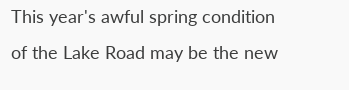This year's awful spring condition of the Lake Road may be the new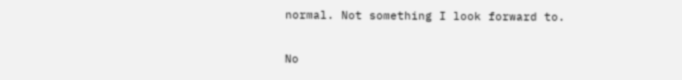normal. Not something I look forward to.

No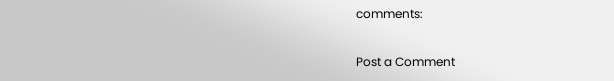comments:

Post a Comment